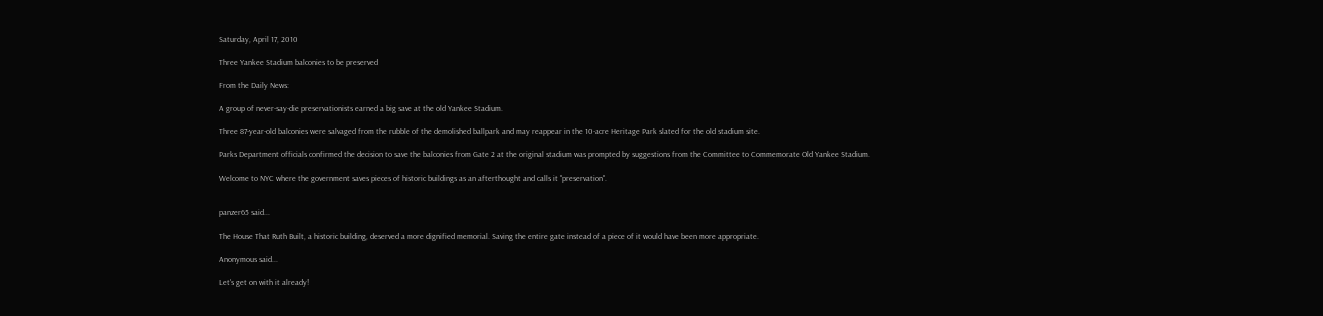Saturday, April 17, 2010

Three Yankee Stadium balconies to be preserved

From the Daily News:

A group of never-say-die preservationists earned a big save at the old Yankee Stadium.

Three 87-year-old balconies were salvaged from the rubble of the demolished ballpark and may reappear in the 10-acre Heritage Park slated for the old stadium site.

Parks Department officials confirmed the decision to save the balconies from Gate 2 at the original stadium was prompted by suggestions from the Committee to Commemorate Old Yankee Stadium.

Welcome to NYC where the government saves pieces of historic buildings as an afterthought and calls it "preservation".


panzer65 said...

The House That Ruth Built, a historic building, deserved a more dignified memorial. Saving the entire gate instead of a piece of it would have been more appropriate.

Anonymous said...

Let's get on with it already!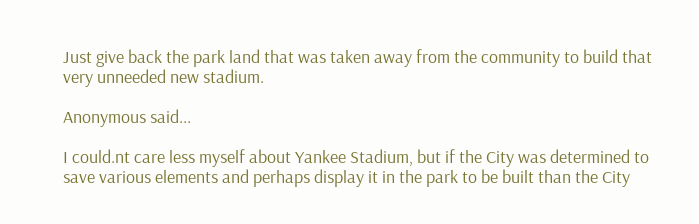Just give back the park land that was taken away from the community to build that very unneeded new stadium.

Anonymous said...

I could.nt care less myself about Yankee Stadium, but if the City was determined to save various elements and perhaps display it in the park to be built than the City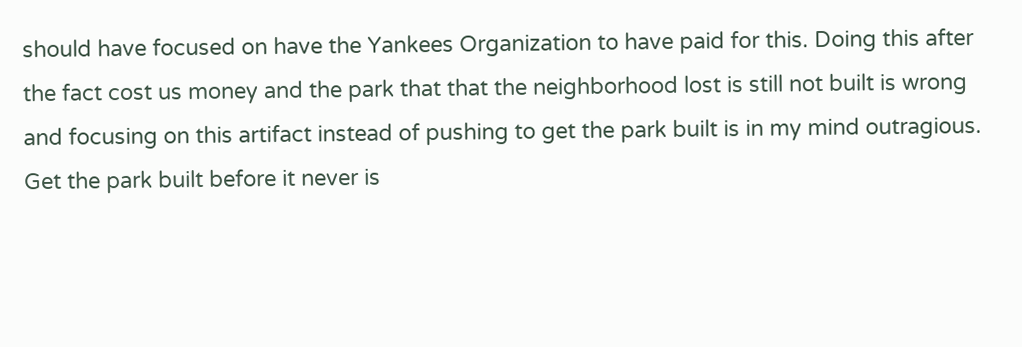should have focused on have the Yankees Organization to have paid for this. Doing this after the fact cost us money and the park that that the neighborhood lost is still not built is wrong and focusing on this artifact instead of pushing to get the park built is in my mind outragious. Get the park built before it never is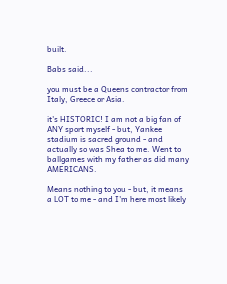built.

Babs said...

you must be a Queens contractor from Italy, Greece or Asia.

it's HISTORIC! I am not a big fan of ANY sport myself - but, Yankee stadium is sacred ground - and actually so was Shea to me. Went to ballgames with my father as did many AMERICANS.

Means nothing to you - but, it means a LOT to me - and I'm here most likely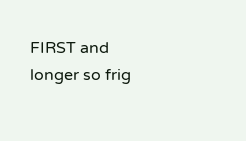FIRST and longer so frig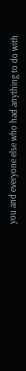you and everyone else who had anything to do with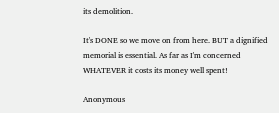its demolition.

It's DONE so we move on from here. BUT a dignified memorial is essential. As far as I'm concerned WHATEVER it costs its money well spent!

Anonymous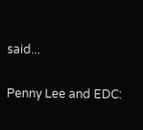said...

Penny Lee and EDC: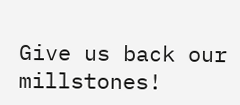Give us back our millstones!